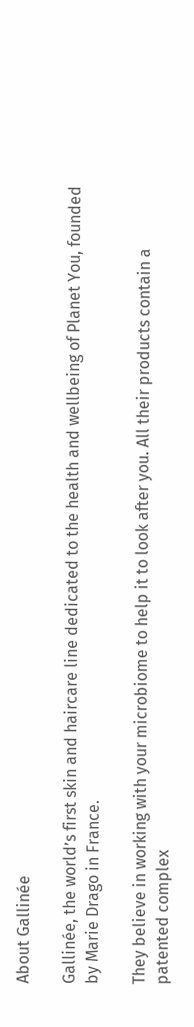About Gallinée

Gallinée, the world’s first skin and haircare line dedicated to the health and wellbeing of Planet You, founded by Marie Drago in France.

They believe in working with your microbiome to help it to look after you. All their products contain a patented complex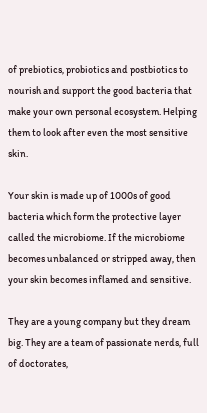of prebiotics, probiotics and postbiotics to nourish and support the good bacteria that make your own personal ecosystem. Helping them to look after even the most sensitive skin.

Your skin is made up of 1000s of good bacteria which form the protective layer called the microbiome. If the microbiome becomes unbalanced or stripped away, then your skin becomes inflamed and sensitive.

They are a young company but they dream big. They are a team of passionate nerds, full of doctorates,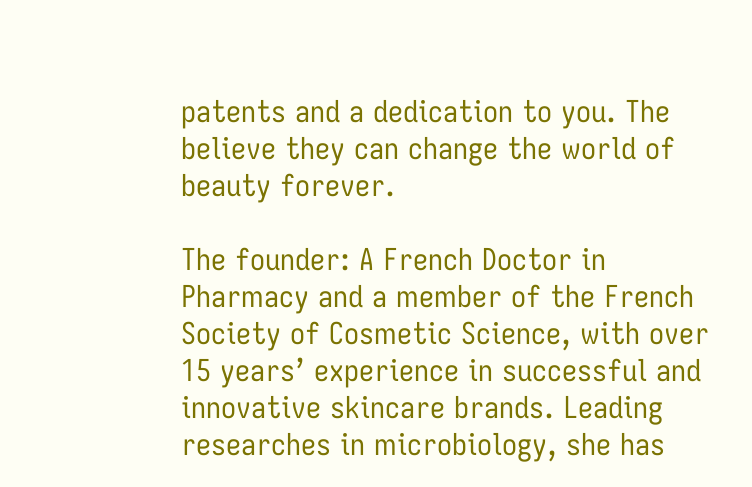patents and a dedication to you. The believe they can change the world of beauty forever.

The founder: A French Doctor in Pharmacy and a member of the French Society of Cosmetic Science, with over 15 years’ experience in successful and innovative skincare brands. Leading researches in microbiology, she has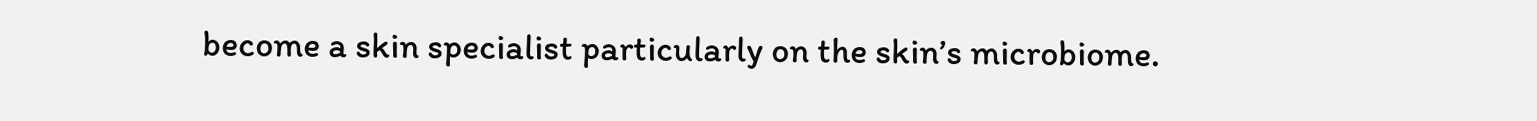become a skin specialist particularly on the skin’s microbiome.